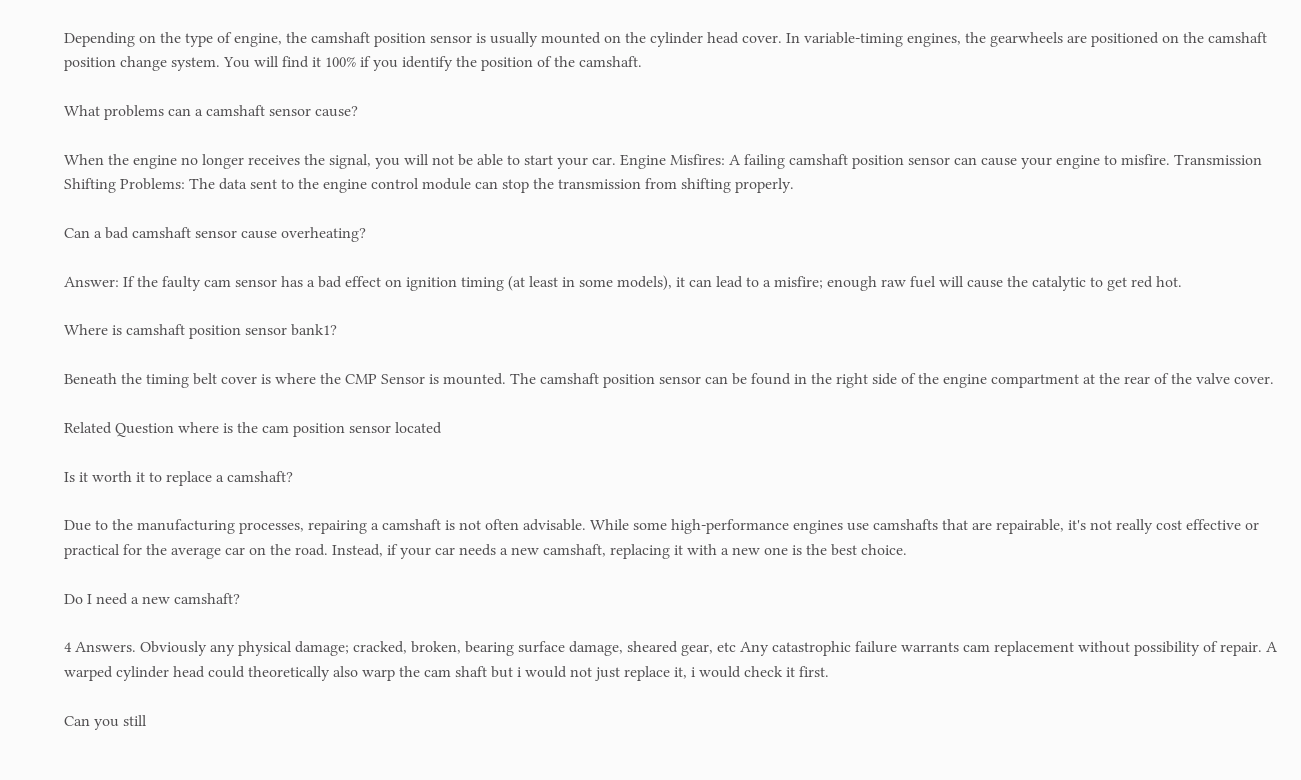Depending on the type of engine, the camshaft position sensor is usually mounted on the cylinder head cover. In variable-timing engines, the gearwheels are positioned on the camshaft position change system. You will find it 100% if you identify the position of the camshaft.

What problems can a camshaft sensor cause?

When the engine no longer receives the signal, you will not be able to start your car. Engine Misfires: A failing camshaft position sensor can cause your engine to misfire. Transmission Shifting Problems: The data sent to the engine control module can stop the transmission from shifting properly.

Can a bad camshaft sensor cause overheating?

Answer: If the faulty cam sensor has a bad effect on ignition timing (at least in some models), it can lead to a misfire; enough raw fuel will cause the catalytic to get red hot.

Where is camshaft position sensor bank1?

Beneath the timing belt cover is where the CMP Sensor is mounted. The camshaft position sensor can be found in the right side of the engine compartment at the rear of the valve cover.

Related Question where is the cam position sensor located

Is it worth it to replace a camshaft?

Due to the manufacturing processes, repairing a camshaft is not often advisable. While some high-performance engines use camshafts that are repairable, it's not really cost effective or practical for the average car on the road. Instead, if your car needs a new camshaft, replacing it with a new one is the best choice.

Do I need a new camshaft?

4 Answers. Obviously any physical damage; cracked, broken, bearing surface damage, sheared gear, etc Any catastrophic failure warrants cam replacement without possibility of repair. A warped cylinder head could theoretically also warp the cam shaft but i would not just replace it, i would check it first.

Can you still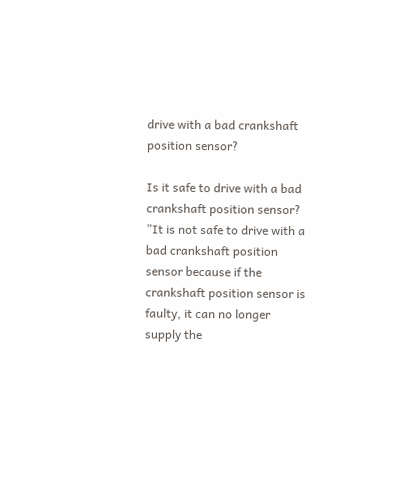drive with a bad crankshaft position sensor?

Is it safe to drive with a bad crankshaft position sensor? ”It is not safe to drive with a bad crankshaft position sensor because if the crankshaft position sensor is faulty, it can no longer supply the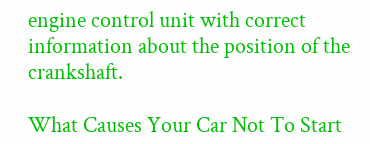engine control unit with correct information about the position of the crankshaft.

What Causes Your Car Not To Start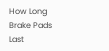How Long Brake Pads Last